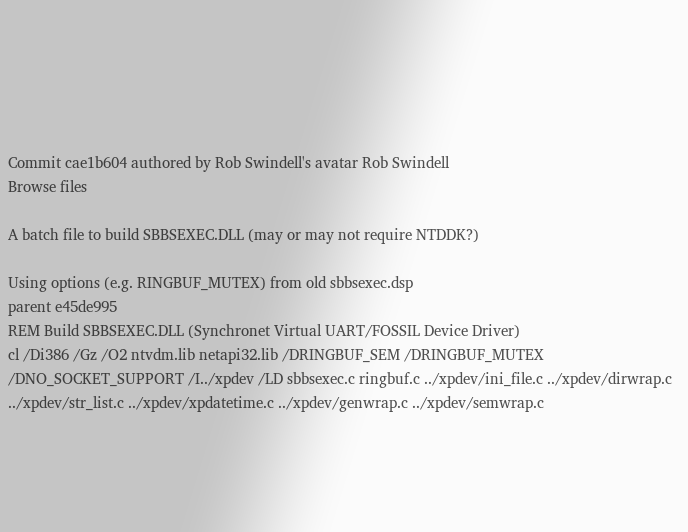Commit cae1b604 authored by Rob Swindell's avatar Rob Swindell
Browse files

A batch file to build SBBSEXEC.DLL (may or may not require NTDDK?)

Using options (e.g. RINGBUF_MUTEX) from old sbbsexec.dsp
parent e45de995
REM Build SBBSEXEC.DLL (Synchronet Virtual UART/FOSSIL Device Driver)
cl /Di386 /Gz /O2 ntvdm.lib netapi32.lib /DRINGBUF_SEM /DRINGBUF_MUTEX /DNO_SOCKET_SUPPORT /I../xpdev /LD sbbsexec.c ringbuf.c ../xpdev/ini_file.c ../xpdev/dirwrap.c ../xpdev/str_list.c ../xpdev/xpdatetime.c ../xpdev/genwrap.c ../xpdev/semwrap.c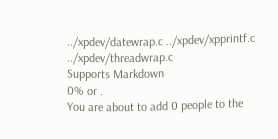../xpdev/datewrap.c ../xpdev/xpprintf.c ../xpdev/threadwrap.c
Supports Markdown
0% or .
You are about to add 0 people to the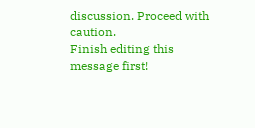discussion. Proceed with caution.
Finish editing this message first!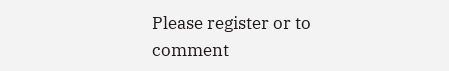Please register or to comment